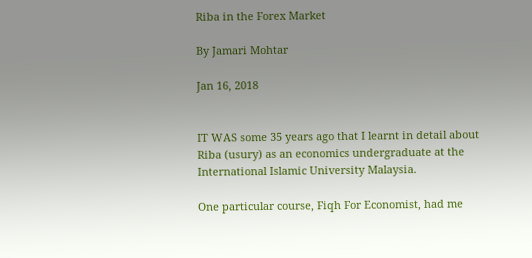Riba in the Forex Market

By Jamari Mohtar

Jan 16, 2018


IT WAS some 35 years ago that I learnt in detail about Riba (usury) as an economics undergraduate at the International Islamic University Malaysia.

One particular course, Fiqh For Economist, had me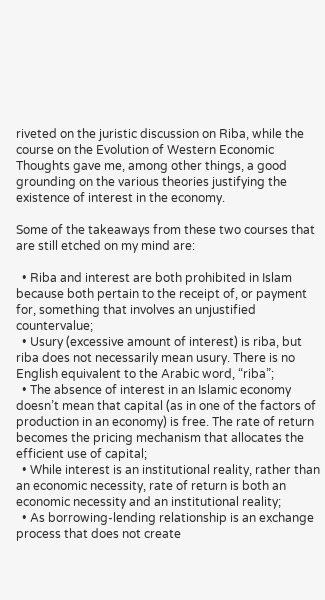riveted on the juristic discussion on Riba, while the course on the Evolution of Western Economic Thoughts gave me, among other things, a good grounding on the various theories justifying the existence of interest in the economy.

Some of the takeaways from these two courses that are still etched on my mind are:

  • Riba and interest are both prohibited in Islam because both pertain to the receipt of, or payment for, something that involves an unjustified countervalue;
  • Usury (excessive amount of interest) is riba, but riba does not necessarily mean usury. There is no English equivalent to the Arabic word, “riba”;
  • The absence of interest in an Islamic economy doesn’t mean that capital (as in one of the factors of production in an economy) is free. The rate of return becomes the pricing mechanism that allocates the efficient use of capital;
  • While interest is an institutional reality, rather than an economic necessity, rate of return is both an economic necessity and an institutional reality;
  • As borrowing-lending relationship is an exchange process that does not create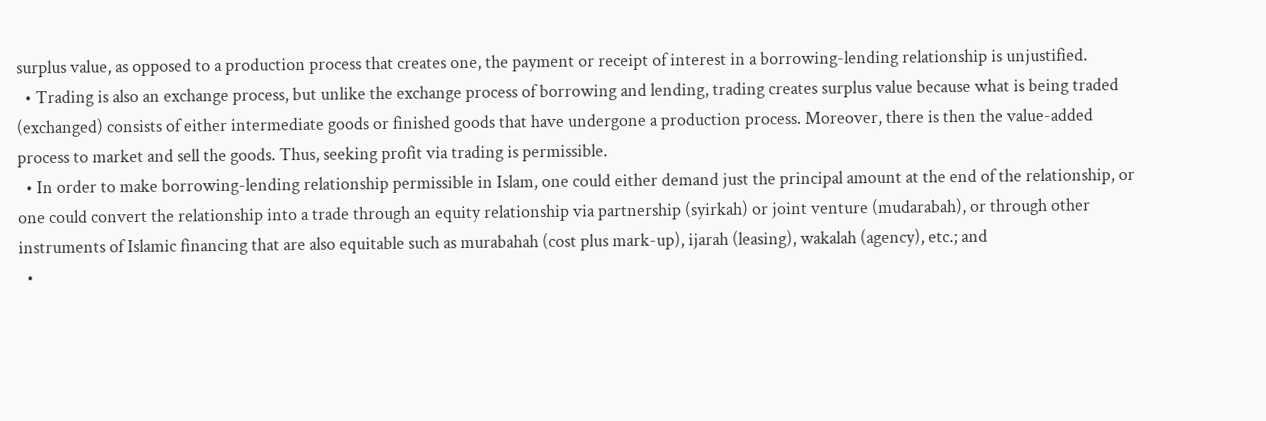surplus value, as opposed to a production process that creates one, the payment or receipt of interest in a borrowing-lending relationship is unjustified.
  • Trading is also an exchange process, but unlike the exchange process of borrowing and lending, trading creates surplus value because what is being traded (exchanged) consists of either intermediate goods or finished goods that have undergone a production process. Moreover, there is then the value-added process to market and sell the goods. Thus, seeking profit via trading is permissible.
  • In order to make borrowing-lending relationship permissible in Islam, one could either demand just the principal amount at the end of the relationship, or one could convert the relationship into a trade through an equity relationship via partnership (syirkah) or joint venture (mudarabah), or through other instruments of Islamic financing that are also equitable such as murabahah (cost plus mark-up), ijarah (leasing), wakalah (agency), etc.; and
  •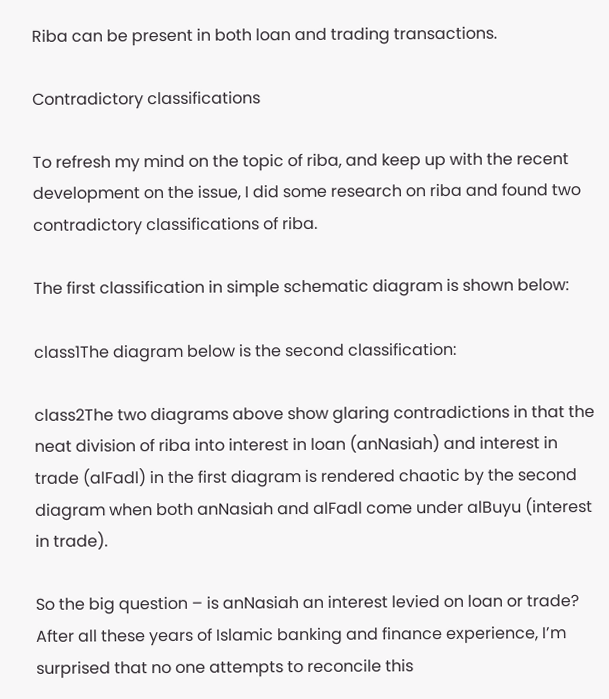Riba can be present in both loan and trading transactions.

Contradictory classifications

To refresh my mind on the topic of riba, and keep up with the recent development on the issue, I did some research on riba and found two contradictory classifications of riba.

The first classification in simple schematic diagram is shown below:

class1The diagram below is the second classification:

class2The two diagrams above show glaring contradictions in that the neat division of riba into interest in loan (anNasiah) and interest in trade (alFadl) in the first diagram is rendered chaotic by the second diagram when both anNasiah and alFadl come under alBuyu (interest in trade).

So the big question – is anNasiah an interest levied on loan or trade? After all these years of Islamic banking and finance experience, I’m surprised that no one attempts to reconcile this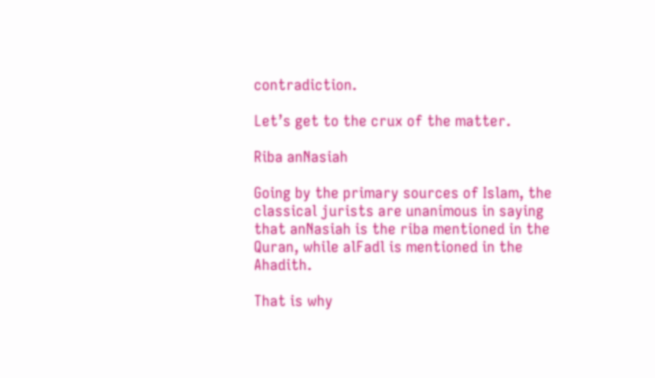contradiction.

Let’s get to the crux of the matter.

Riba anNasiah

Going by the primary sources of Islam, the classical jurists are unanimous in saying that anNasiah is the riba mentioned in the Quran, while alFadl is mentioned in the Ahadith.

That is why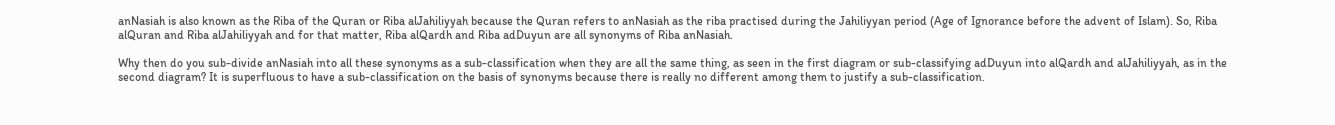anNasiah is also known as the Riba of the Quran or Riba alJahiliyyah because the Quran refers to anNasiah as the riba practised during the Jahiliyyan period (Age of Ignorance before the advent of Islam). So, Riba alQuran and Riba alJahiliyyah and for that matter, Riba alQardh and Riba adDuyun are all synonyms of Riba anNasiah.

Why then do you sub-divide anNasiah into all these synonyms as a sub-classification when they are all the same thing, as seen in the first diagram or sub-classifying adDuyun into alQardh and alJahiliyyah, as in the second diagram? It is superfluous to have a sub-classification on the basis of synonyms because there is really no different among them to justify a sub-classification.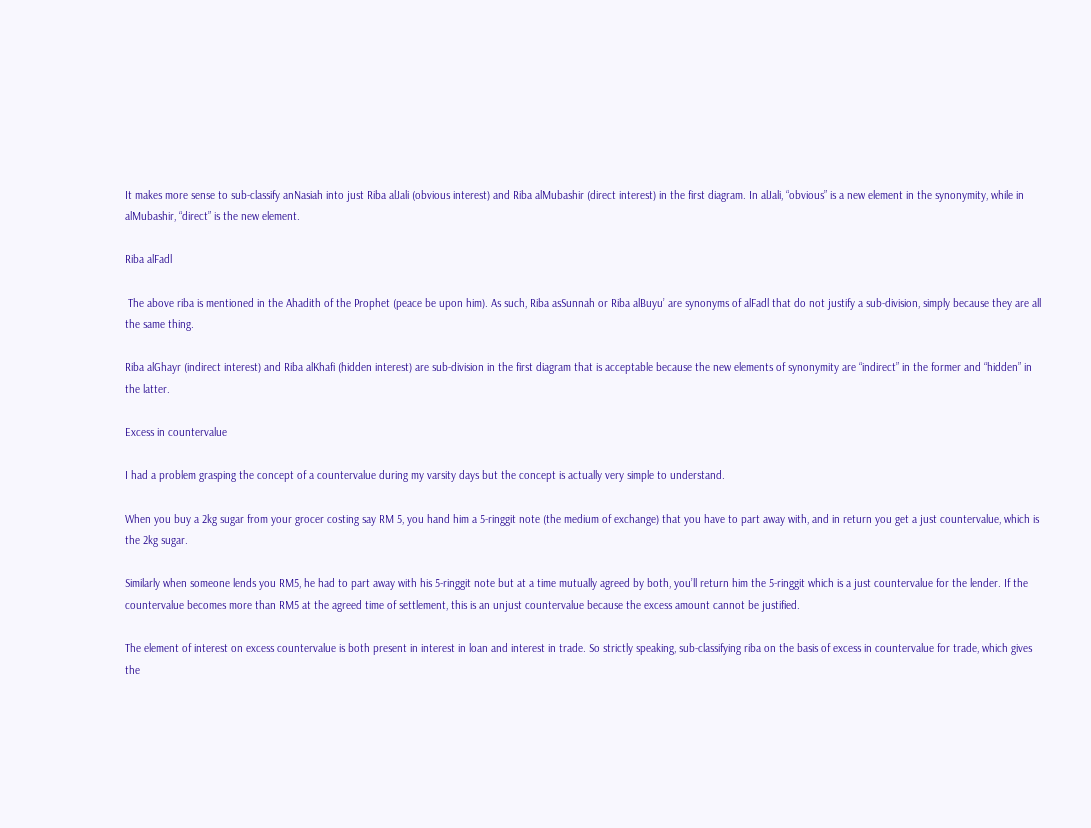It makes more sense to sub-classify anNasiah into just Riba alJali (obvious interest) and Riba alMubashir (direct interest) in the first diagram. In alJali, “obvious” is a new element in the synonymity, while in alMubashir, “direct” is the new element.

Riba alFadl

 The above riba is mentioned in the Ahadith of the Prophet (peace be upon him). As such, Riba asSunnah or Riba alBuyu’ are synonyms of alFadl that do not justify a sub-division, simply because they are all the same thing.

Riba alGhayr (indirect interest) and Riba alKhafi (hidden interest) are sub-division in the first diagram that is acceptable because the new elements of synonymity are “indirect” in the former and “hidden” in the latter.

Excess in countervalue

I had a problem grasping the concept of a countervalue during my varsity days but the concept is actually very simple to understand.

When you buy a 2kg sugar from your grocer costing say RM 5, you hand him a 5-ringgit note (the medium of exchange) that you have to part away with, and in return you get a just countervalue, which is the 2kg sugar.

Similarly when someone lends you RM5, he had to part away with his 5-ringgit note but at a time mutually agreed by both, you’ll return him the 5-ringgit which is a just countervalue for the lender. If the countervalue becomes more than RM5 at the agreed time of settlement, this is an unjust countervalue because the excess amount cannot be justified.

The element of interest on excess countervalue is both present in interest in loan and interest in trade. So strictly speaking, sub-classifying riba on the basis of excess in countervalue for trade, which gives the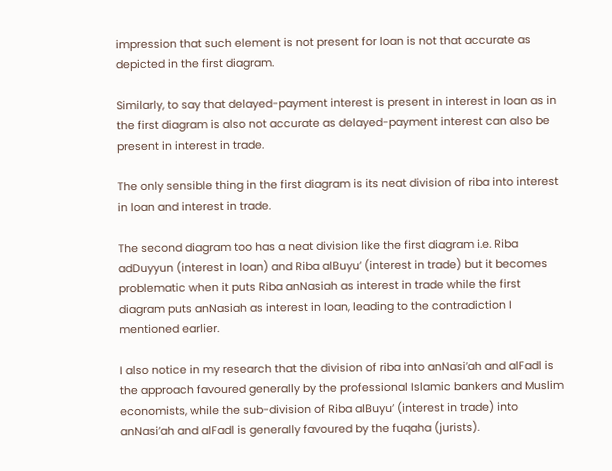impression that such element is not present for loan is not that accurate as depicted in the first diagram.

Similarly, to say that delayed-payment interest is present in interest in loan as in the first diagram is also not accurate as delayed-payment interest can also be present in interest in trade.

The only sensible thing in the first diagram is its neat division of riba into interest in loan and interest in trade.

The second diagram too has a neat division like the first diagram i.e. Riba adDuyyun (interest in loan) and Riba alBuyu’ (interest in trade) but it becomes problematic when it puts Riba anNasiah as interest in trade while the first diagram puts anNasiah as interest in loan, leading to the contradiction I mentioned earlier.

I also notice in my research that the division of riba into anNasi’ah and alFadl is the approach favoured generally by the professional Islamic bankers and Muslim economists, while the sub-division of Riba alBuyu’ (interest in trade) into anNasi’ah and alFadl is generally favoured by the fuqaha (jurists).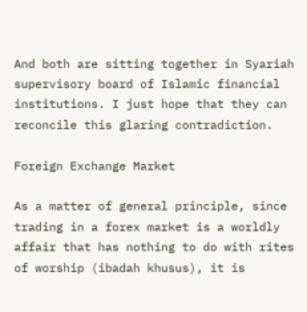And both are sitting together in Syariah supervisory board of Islamic financial institutions. I just hope that they can reconcile this glaring contradiction.

Foreign Exchange Market

As a matter of general principle, since trading in a forex market is a worldly affair that has nothing to do with rites of worship (ibadah khusus), it is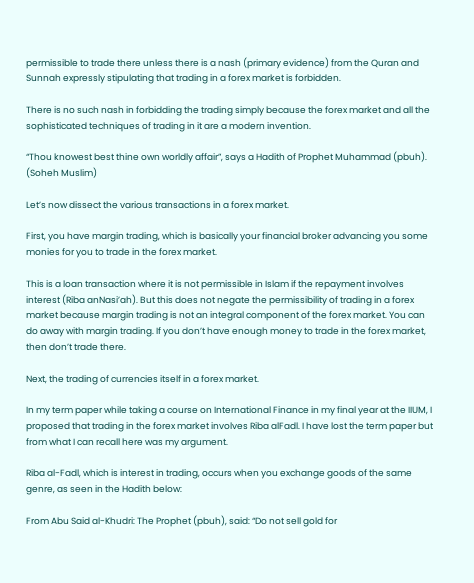permissible to trade there unless there is a nash (primary evidence) from the Quran and Sunnah expressly stipulating that trading in a forex market is forbidden.

There is no such nash in forbidding the trading simply because the forex market and all the sophisticated techniques of trading in it are a modern invention.

“Thou knowest best thine own worldly affair”, says a Hadith of Prophet Muhammad (pbuh). (Soheh Muslim)

Let’s now dissect the various transactions in a forex market.

First, you have margin trading, which is basically your financial broker advancing you some monies for you to trade in the forex market.

This is a loan transaction where it is not permissible in Islam if the repayment involves interest (Riba anNasi’ah). But this does not negate the permissibility of trading in a forex market because margin trading is not an integral component of the forex market. You can do away with margin trading. If you don’t have enough money to trade in the forex market, then don’t trade there.

Next, the trading of currencies itself in a forex market.

In my term paper while taking a course on International Finance in my final year at the IIUM, I proposed that trading in the forex market involves Riba alFadl. I have lost the term paper but from what I can recall here was my argument.

Riba al-Fadl, which is interest in trading, occurs when you exchange goods of the same genre, as seen in the Hadith below:

From Abu Said al-Khudri: The Prophet (pbuh), said: “Do not sell gold for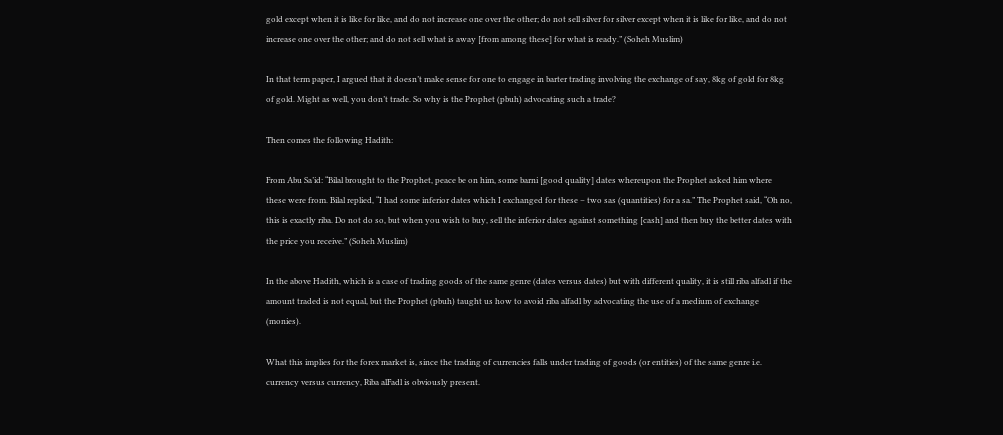gold except when it is like for like, and do not increase one over the other; do not sell silver for silver except when it is like for like, and do not increase one over the other; and do not sell what is away [from among these] for what is ready.” (Soheh Muslim)

In that term paper, I argued that it doesn’t make sense for one to engage in barter trading involving the exchange of say, 8kg of gold for 8kg of gold. Might as well, you don’t trade. So why is the Prophet (pbuh) advocating such a trade?

Then comes the following Hadith:

From Abu Sa’id: “Bilal brought to the Prophet, peace be on him, some barni [good quality] dates whereupon the Prophet asked him where these were from. Bilal replied, “I had some inferior dates which I exchanged for these – two sas (quantities) for a sa.” The Prophet said, “Oh no, this is exactly riba. Do not do so, but when you wish to buy, sell the inferior dates against something [cash] and then buy the better dates with the price you receive.” (Soheh Muslim)

In the above Hadith, which is a case of trading goods of the same genre (dates versus dates) but with different quality, it is still riba alfadl if the amount traded is not equal, but the Prophet (pbuh) taught us how to avoid riba alfadl by advocating the use of a medium of exchange (monies).

What this implies for the forex market is, since the trading of currencies falls under trading of goods (or entities) of the same genre i.e. currency versus currency, Riba alFadl is obviously present.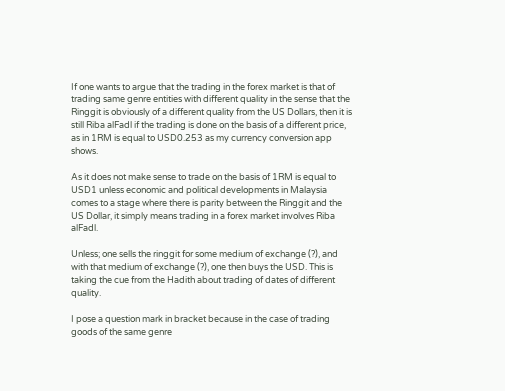If one wants to argue that the trading in the forex market is that of trading same genre entities with different quality in the sense that the Ringgit is obviously of a different quality from the US Dollars, then it is still Riba alFadl if the trading is done on the basis of a different price, as in 1RM is equal to USD0.253 as my currency conversion app shows.

As it does not make sense to trade on the basis of 1RM is equal to USD1 unless economic and political developments in Malaysia comes to a stage where there is parity between the Ringgit and the US Dollar, it simply means trading in a forex market involves Riba alFadl.

Unless; one sells the ringgit for some medium of exchange (?), and with that medium of exchange (?), one then buys the USD. This is taking the cue from the Hadith about trading of dates of different quality.

I pose a question mark in bracket because in the case of trading goods of the same genre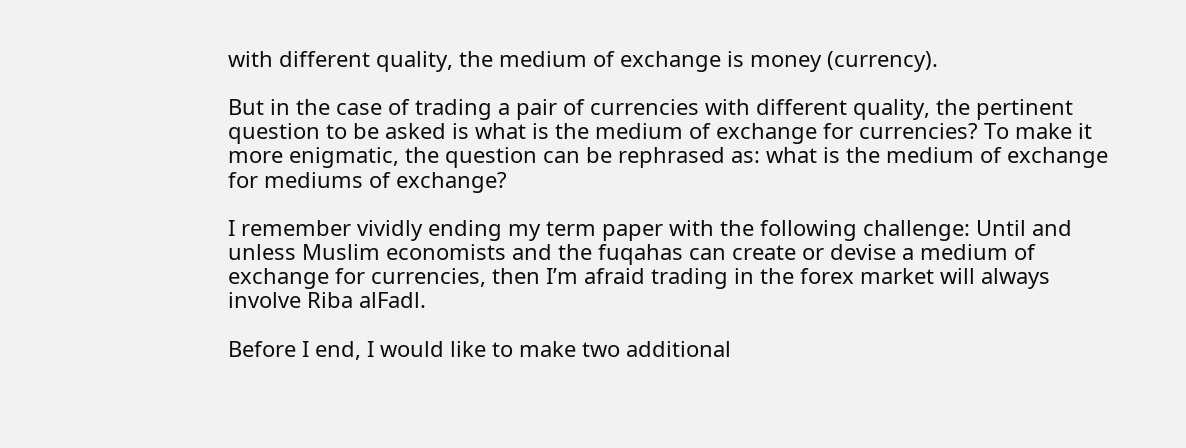with different quality, the medium of exchange is money (currency).

But in the case of trading a pair of currencies with different quality, the pertinent question to be asked is what is the medium of exchange for currencies? To make it more enigmatic, the question can be rephrased as: what is the medium of exchange for mediums of exchange?

I remember vividly ending my term paper with the following challenge: Until and unless Muslim economists and the fuqahas can create or devise a medium of exchange for currencies, then I’m afraid trading in the forex market will always involve Riba alFadl.

Before I end, I would like to make two additional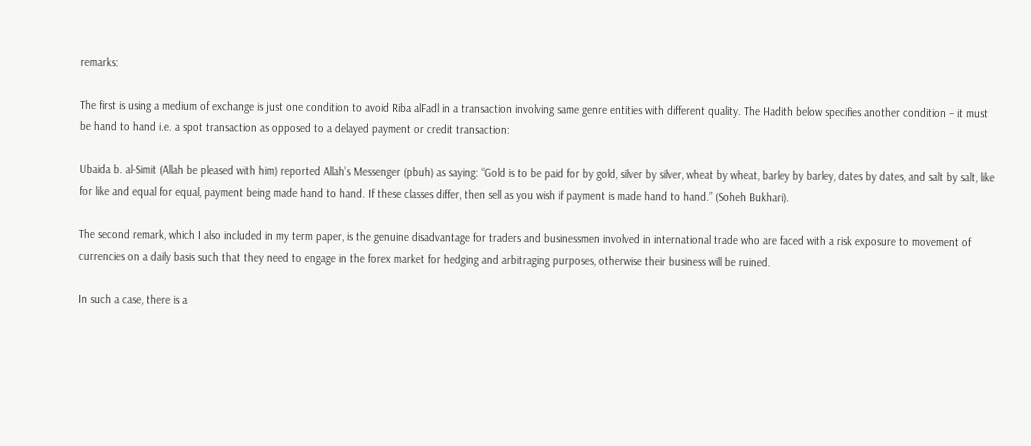remarks:

The first is using a medium of exchange is just one condition to avoid Riba alFadl in a transaction involving same genre entities with different quality. The Hadith below specifies another condition – it must be hand to hand i.e. a spot transaction as opposed to a delayed payment or credit transaction:

Ubaida b. al-Simit (Allah be pleased with him) reported Allah’s Messenger (pbuh) as saying: “Gold is to be paid for by gold, silver by silver, wheat by wheat, barley by barley, dates by dates, and salt by salt, like for like and equal for equal, payment being made hand to hand. If these classes differ, then sell as you wish if payment is made hand to hand.” (Soheh Bukhari).

The second remark, which I also included in my term paper, is the genuine disadvantage for traders and businessmen involved in international trade who are faced with a risk exposure to movement of currencies on a daily basis such that they need to engage in the forex market for hedging and arbitraging purposes, otherwise their business will be ruined.

In such a case, there is a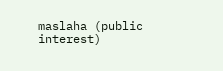maslaha (public interest)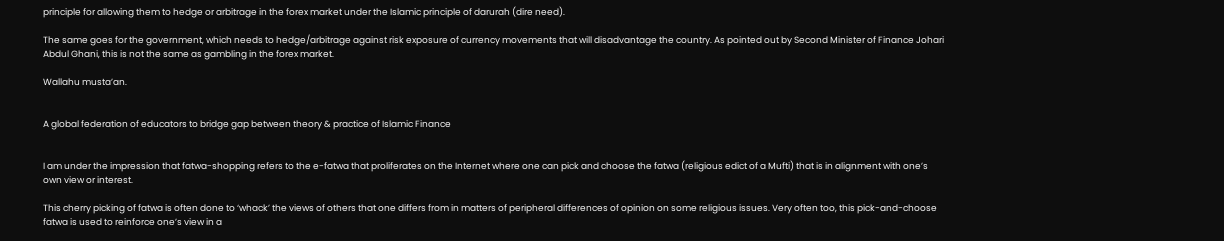principle for allowing them to hedge or arbitrage in the forex market under the Islamic principle of darurah (dire need).

The same goes for the government, which needs to hedge/arbitrage against risk exposure of currency movements that will disadvantage the country. As pointed out by Second Minister of Finance Johari Abdul Ghani, this is not the same as gambling in the forex market.

Wallahu musta’an.


A global federation of educators to bridge gap between theory & practice of Islamic Finance


I am under the impression that fatwa-shopping refers to the e-fatwa that proliferates on the Internet where one can pick and choose the fatwa (religious edict of a Mufti) that is in alignment with one’s own view or interest.

This cherry picking of fatwa is often done to ‘whack’ the views of others that one differs from in matters of peripheral differences of opinion on some religious issues. Very often too, this pick-and-choose fatwa is used to reinforce one’s view in a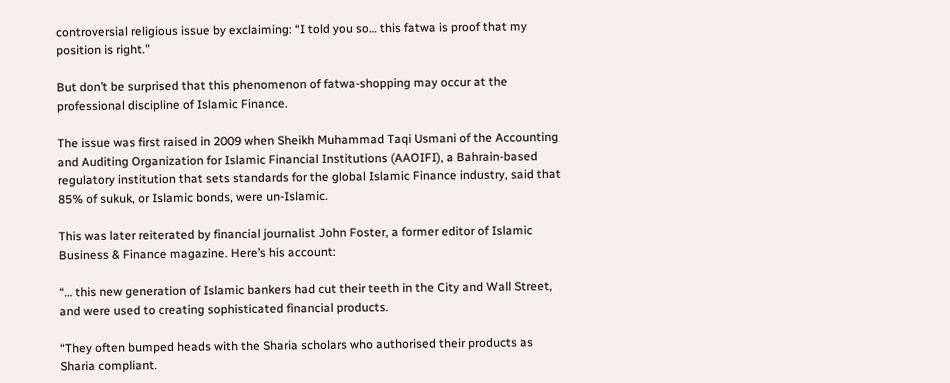controversial religious issue by exclaiming: “I told you so… this fatwa is proof that my position is right.”

But don’t be surprised that this phenomenon of fatwa-shopping may occur at the professional discipline of Islamic Finance.

The issue was first raised in 2009 when Sheikh Muhammad Taqi Usmani of the Accounting and Auditing Organization for Islamic Financial Institutions (AAOIFI), a Bahrain-based regulatory institution that sets standards for the global Islamic Finance industry, said that 85% of sukuk, or Islamic bonds, were un-Islamic.

This was later reiterated by financial journalist John Foster, a former editor of Islamic Business & Finance magazine. Here’s his account:

“… this new generation of Islamic bankers had cut their teeth in the City and Wall Street, and were used to creating sophisticated financial products.

“They often bumped heads with the Sharia scholars who authorised their products as Sharia compliant.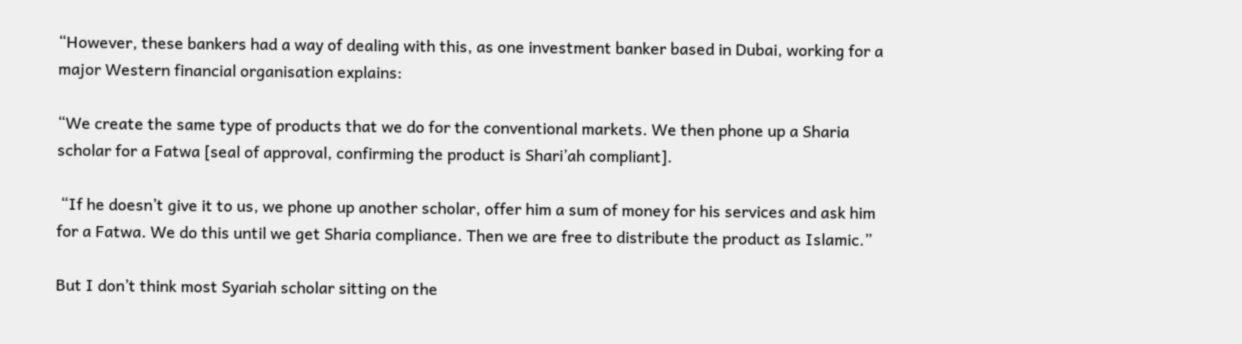“However, these bankers had a way of dealing with this, as one investment banker based in Dubai, working for a major Western financial organisation explains:

“We create the same type of products that we do for the conventional markets. We then phone up a Sharia scholar for a Fatwa [seal of approval, confirming the product is Shari’ah compliant].

 “If he doesn’t give it to us, we phone up another scholar, offer him a sum of money for his services and ask him for a Fatwa. We do this until we get Sharia compliance. Then we are free to distribute the product as Islamic.”

But I don’t think most Syariah scholar sitting on the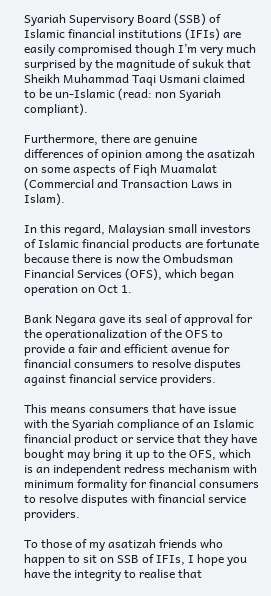Syariah Supervisory Board (SSB) of Islamic financial institutions (IFIs) are easily compromised though I’m very much surprised by the magnitude of sukuk that Sheikh Muhammad Taqi Usmani claimed to be un-Islamic (read: non Syariah compliant).

Furthermore, there are genuine differences of opinion among the asatizah on some aspects of Fiqh Muamalat (Commercial and Transaction Laws in Islam).

In this regard, Malaysian small investors of Islamic financial products are fortunate because there is now the Ombudsman Financial Services (OFS), which began operation on Oct 1.

Bank Negara gave its seal of approval for the operationalization of the OFS to provide a fair and efficient avenue for financial consumers to resolve disputes against financial service providers.

This means consumers that have issue with the Syariah compliance of an Islamic financial product or service that they have bought may bring it up to the OFS, which is an independent redress mechanism with minimum formality for financial consumers to resolve disputes with financial service providers.

To those of my asatizah friends who happen to sit on SSB of IFIs, I hope you have the integrity to realise that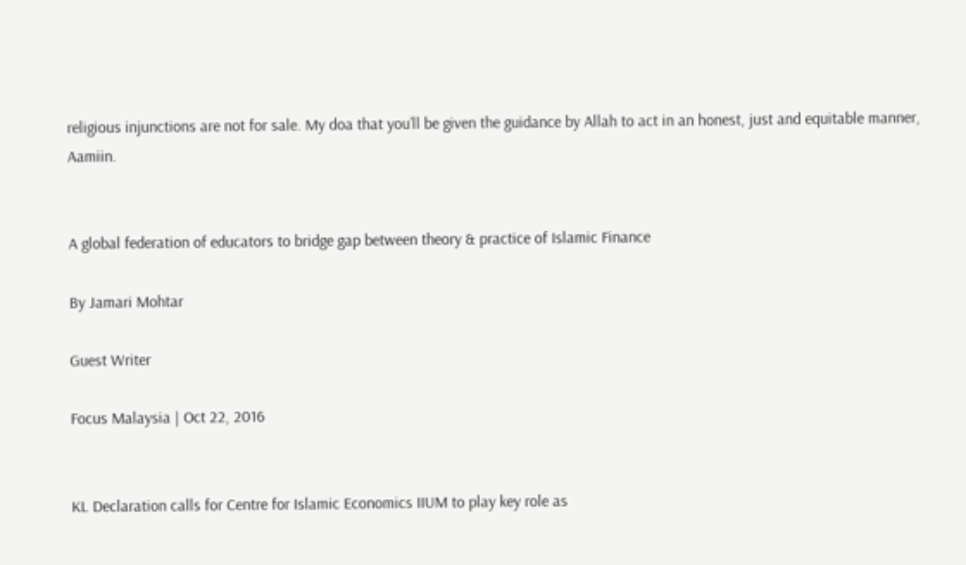religious injunctions are not for sale. My doa that you’ll be given the guidance by Allah to act in an honest, just and equitable manner, Aamiin.


A global federation of educators to bridge gap between theory & practice of Islamic Finance

By Jamari Mohtar

Guest Writer

Focus Malaysia | Oct 22, 2016


KL Declaration calls for Centre for Islamic Economics IIUM to play key role as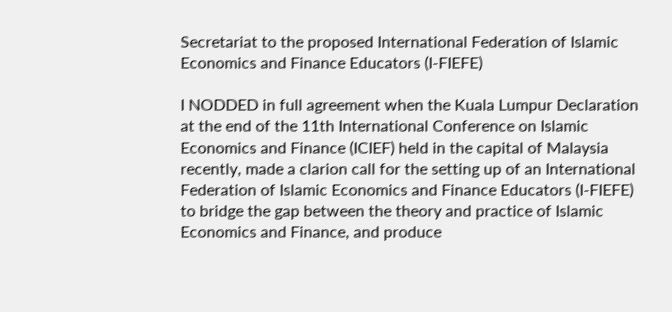Secretariat to the proposed International Federation of Islamic Economics and Finance Educators (I-FIEFE)

I NODDED in full agreement when the Kuala Lumpur Declaration at the end of the 11th International Conference on Islamic Economics and Finance (ICIEF) held in the capital of Malaysia recently, made a clarion call for the setting up of an International Federation of Islamic Economics and Finance Educators (I-FIEFE) to bridge the gap between the theory and practice of Islamic Economics and Finance, and produce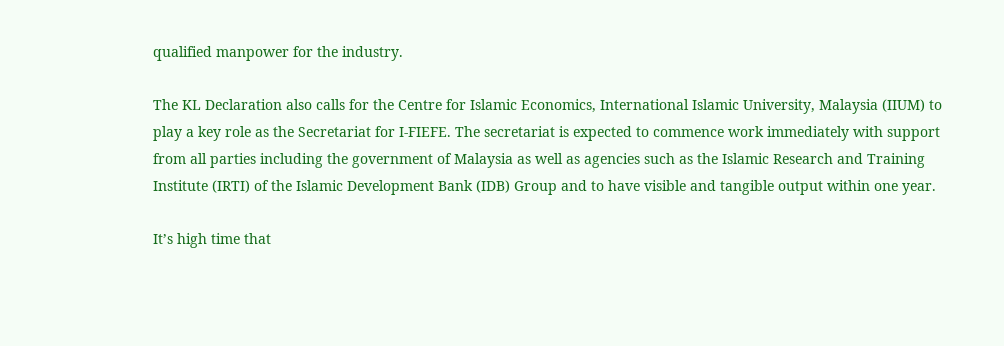qualified manpower for the industry.

The KL Declaration also calls for the Centre for Islamic Economics, International Islamic University, Malaysia (IIUM) to play a key role as the Secretariat for I-FIEFE. The secretariat is expected to commence work immediately with support from all parties including the government of Malaysia as well as agencies such as the Islamic Research and Training Institute (IRTI) of the Islamic Development Bank (IDB) Group and to have visible and tangible output within one year.

It’s high time that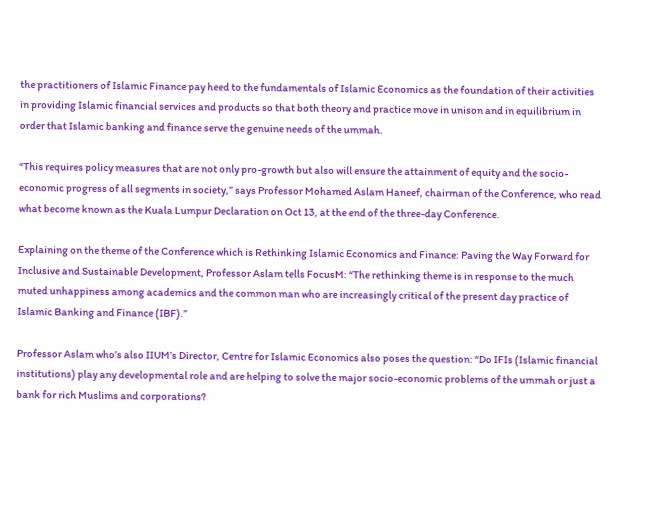the practitioners of Islamic Finance pay heed to the fundamentals of Islamic Economics as the foundation of their activities in providing Islamic financial services and products so that both theory and practice move in unison and in equilibrium in order that Islamic banking and finance serve the genuine needs of the ummah.

“This requires policy measures that are not only pro-growth but also will ensure the attainment of equity and the socio-economic progress of all segments in society,” says Professor Mohamed Aslam Haneef, chairman of the Conference, who read what become known as the Kuala Lumpur Declaration on Oct 13, at the end of the three-day Conference.

Explaining on the theme of the Conference which is Rethinking Islamic Economics and Finance: Paving the Way Forward for Inclusive and Sustainable Development, Professor Aslam tells FocusM: “The rethinking theme is in response to the much muted unhappiness among academics and the common man who are increasingly critical of the present day practice of Islamic Banking and Finance (IBF).”

Professor Aslam who’s also IIUM’s Director, Centre for Islamic Economics also poses the question: “Do IFIs (Islamic financial institutions) play any developmental role and are helping to solve the major socio-economic problems of the ummah or just a bank for rich Muslims and corporations?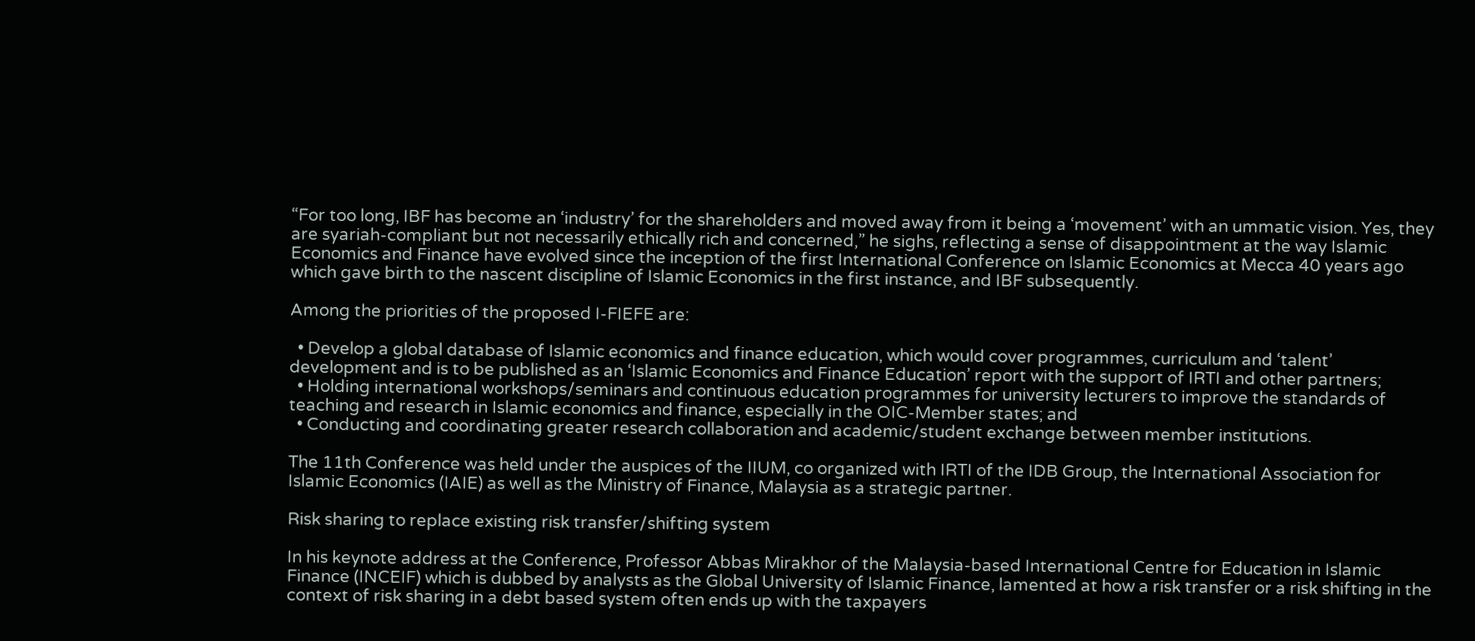“For too long, IBF has become an ‘industry’ for the shareholders and moved away from it being a ‘movement’ with an ummatic vision. Yes, they are syariah-compliant but not necessarily ethically rich and concerned,” he sighs, reflecting a sense of disappointment at the way Islamic Economics and Finance have evolved since the inception of the first International Conference on Islamic Economics at Mecca 40 years ago which gave birth to the nascent discipline of Islamic Economics in the first instance, and IBF subsequently.

Among the priorities of the proposed I-FIEFE are:

  • Develop a global database of Islamic economics and finance education, which would cover programmes, curriculum and ‘talent’ development and is to be published as an ‘Islamic Economics and Finance Education’ report with the support of IRTI and other partners;
  • Holding international workshops/seminars and continuous education programmes for university lecturers to improve the standards of teaching and research in Islamic economics and finance, especially in the OIC-Member states; and
  • Conducting and coordinating greater research collaboration and academic/student exchange between member institutions.

The 11th Conference was held under the auspices of the IIUM, co organized with IRTI of the IDB Group, the International Association for Islamic Economics (IAIE) as well as the Ministry of Finance, Malaysia as a strategic partner.

Risk sharing to replace existing risk transfer/shifting system

In his keynote address at the Conference, Professor Abbas Mirakhor of the Malaysia-based International Centre for Education in Islamic Finance (INCEIF) which is dubbed by analysts as the Global University of Islamic Finance, lamented at how a risk transfer or a risk shifting in the context of risk sharing in a debt based system often ends up with the taxpayers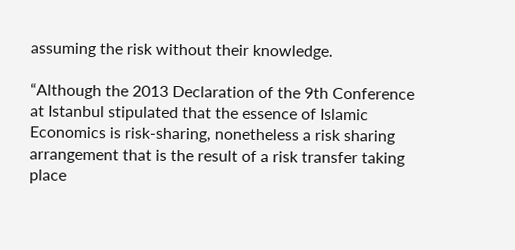assuming the risk without their knowledge.

“Although the 2013 Declaration of the 9th Conference at Istanbul stipulated that the essence of Islamic Economics is risk-sharing, nonetheless a risk sharing arrangement that is the result of a risk transfer taking place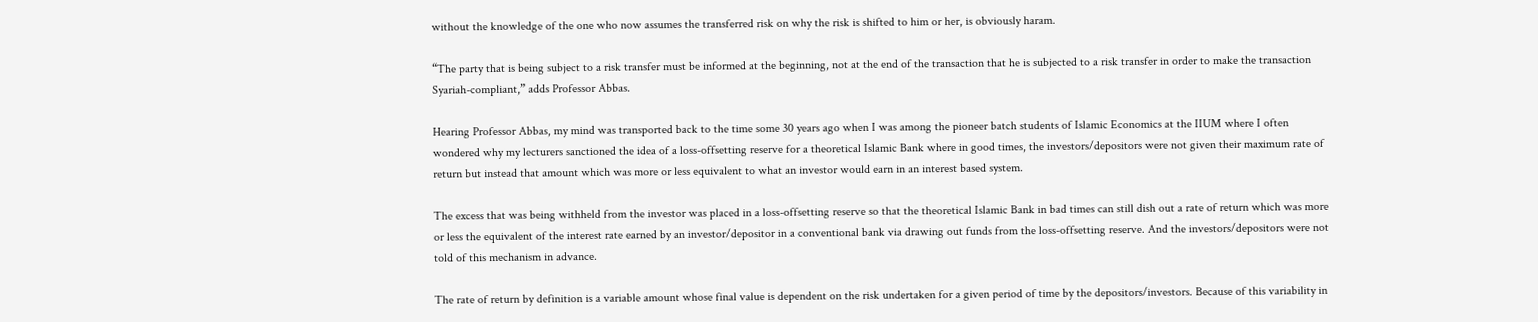without the knowledge of the one who now assumes the transferred risk on why the risk is shifted to him or her, is obviously haram.

“The party that is being subject to a risk transfer must be informed at the beginning, not at the end of the transaction that he is subjected to a risk transfer in order to make the transaction Syariah-compliant,” adds Professor Abbas.

Hearing Professor Abbas, my mind was transported back to the time some 30 years ago when I was among the pioneer batch students of Islamic Economics at the IIUM where I often wondered why my lecturers sanctioned the idea of a loss-offsetting reserve for a theoretical Islamic Bank where in good times, the investors/depositors were not given their maximum rate of return but instead that amount which was more or less equivalent to what an investor would earn in an interest based system.

The excess that was being withheld from the investor was placed in a loss-offsetting reserve so that the theoretical Islamic Bank in bad times can still dish out a rate of return which was more or less the equivalent of the interest rate earned by an investor/depositor in a conventional bank via drawing out funds from the loss-offsetting reserve. And the investors/depositors were not told of this mechanism in advance.

The rate of return by definition is a variable amount whose final value is dependent on the risk undertaken for a given period of time by the depositors/investors. Because of this variability in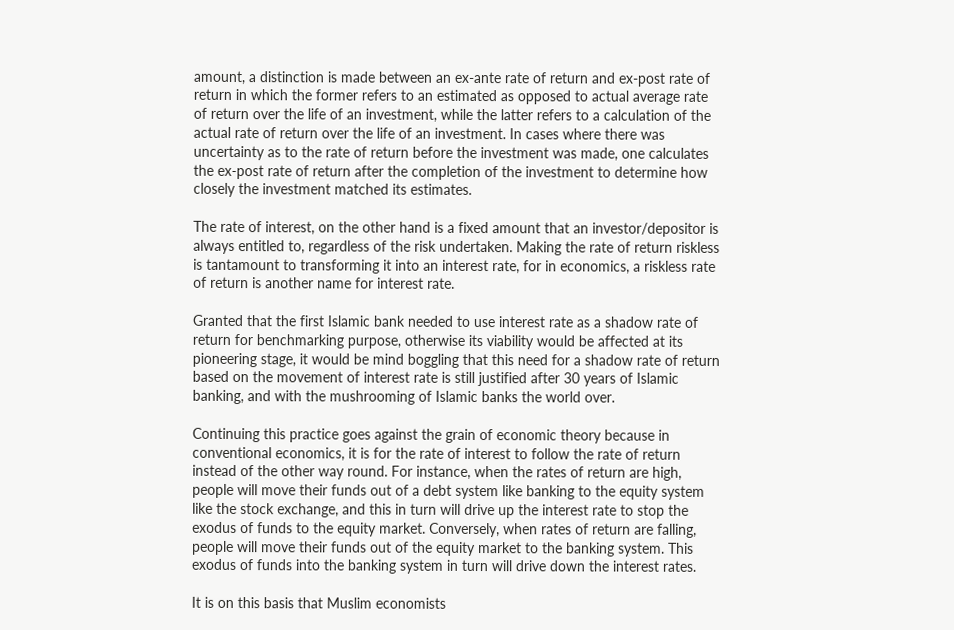amount, a distinction is made between an ex-ante rate of return and ex-post rate of return in which the former refers to an estimated as opposed to actual average rate of return over the life of an investment, while the latter refers to a calculation of the actual rate of return over the life of an investment. In cases where there was uncertainty as to the rate of return before the investment was made, one calculates the ex-post rate of return after the completion of the investment to determine how closely the investment matched its estimates.

The rate of interest, on the other hand is a fixed amount that an investor/depositor is always entitled to, regardless of the risk undertaken. Making the rate of return riskless is tantamount to transforming it into an interest rate, for in economics, a riskless rate of return is another name for interest rate.

Granted that the first Islamic bank needed to use interest rate as a shadow rate of return for benchmarking purpose, otherwise its viability would be affected at its pioneering stage, it would be mind boggling that this need for a shadow rate of return based on the movement of interest rate is still justified after 30 years of Islamic banking, and with the mushrooming of Islamic banks the world over.

Continuing this practice goes against the grain of economic theory because in conventional economics, it is for the rate of interest to follow the rate of return instead of the other way round. For instance, when the rates of return are high, people will move their funds out of a debt system like banking to the equity system like the stock exchange, and this in turn will drive up the interest rate to stop the exodus of funds to the equity market. Conversely, when rates of return are falling, people will move their funds out of the equity market to the banking system. This exodus of funds into the banking system in turn will drive down the interest rates.

It is on this basis that Muslim economists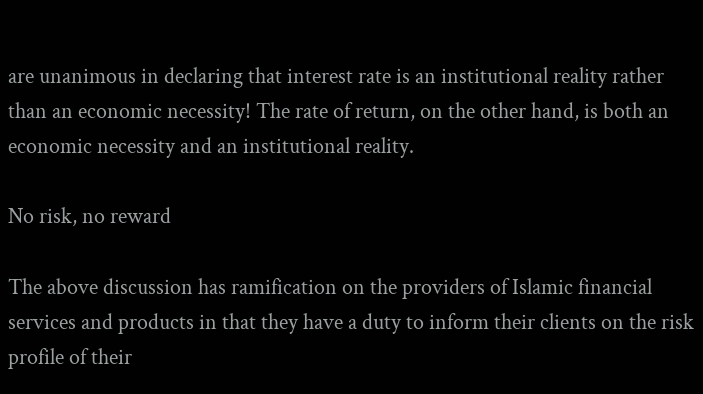are unanimous in declaring that interest rate is an institutional reality rather than an economic necessity! The rate of return, on the other hand, is both an economic necessity and an institutional reality.

No risk, no reward

The above discussion has ramification on the providers of Islamic financial services and products in that they have a duty to inform their clients on the risk profile of their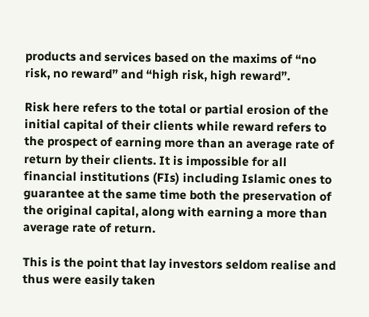products and services based on the maxims of “no risk, no reward” and “high risk, high reward”.

Risk here refers to the total or partial erosion of the initial capital of their clients while reward refers to the prospect of earning more than an average rate of return by their clients. It is impossible for all financial institutions (FIs) including Islamic ones to guarantee at the same time both the preservation of the original capital, along with earning a more than average rate of return.

This is the point that lay investors seldom realise and thus were easily taken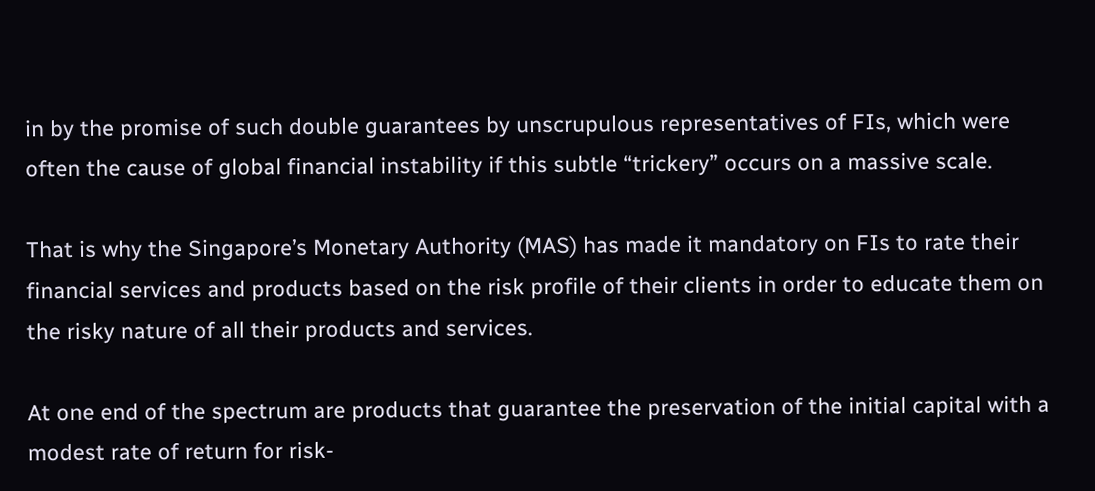in by the promise of such double guarantees by unscrupulous representatives of FIs, which were often the cause of global financial instability if this subtle “trickery” occurs on a massive scale.

That is why the Singapore’s Monetary Authority (MAS) has made it mandatory on FIs to rate their financial services and products based on the risk profile of their clients in order to educate them on the risky nature of all their products and services.

At one end of the spectrum are products that guarantee the preservation of the initial capital with a modest rate of return for risk-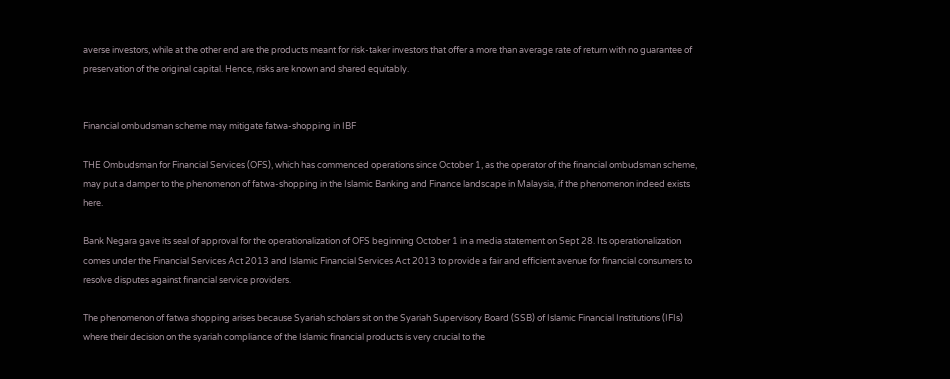averse investors, while at the other end are the products meant for risk-taker investors that offer a more than average rate of return with no guarantee of preservation of the original capital. Hence, risks are known and shared equitably.


Financial ombudsman scheme may mitigate fatwa-shopping in IBF

THE Ombudsman for Financial Services (OFS), which has commenced operations since October 1, as the operator of the financial ombudsman scheme, may put a damper to the phenomenon of fatwa-shopping in the Islamic Banking and Finance landscape in Malaysia, if the phenomenon indeed exists here.

Bank Negara gave its seal of approval for the operationalization of OFS beginning October 1 in a media statement on Sept 28. Its operationalization comes under the Financial Services Act 2013 and Islamic Financial Services Act 2013 to provide a fair and efficient avenue for financial consumers to resolve disputes against financial service providers.

The phenomenon of fatwa shopping arises because Syariah scholars sit on the Syariah Supervisory Board (SSB) of Islamic Financial Institutions (IFIs) where their decision on the syariah compliance of the Islamic financial products is very crucial to the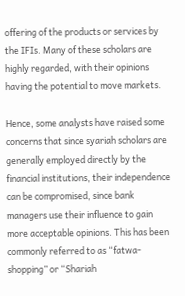offering of the products or services by the IFIs. Many of these scholars are highly regarded, with their opinions having the potential to move markets.

Hence, some analysts have raised some concerns that since syariah scholars are generally employed directly by the financial institutions, their independence can be compromised, since bank managers use their influence to gain more acceptable opinions. This has been commonly referred to as “fatwa-shopping” or “Shariah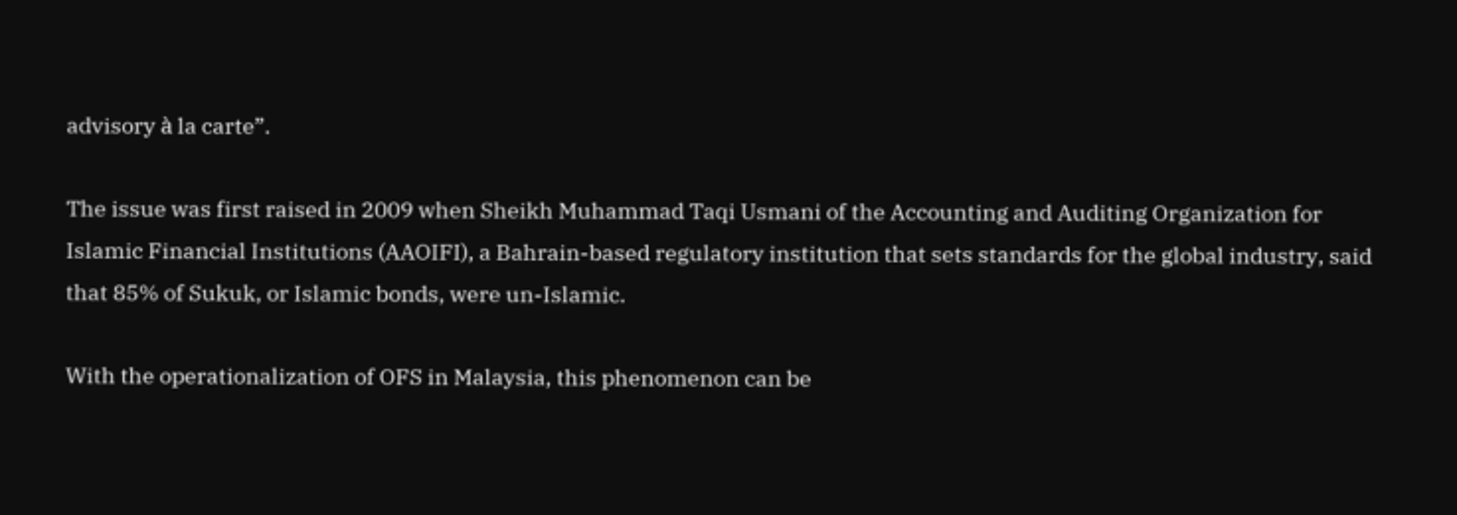advisory à la carte”.

The issue was first raised in 2009 when Sheikh Muhammad Taqi Usmani of the Accounting and Auditing Organization for Islamic Financial Institutions (AAOIFI), a Bahrain-based regulatory institution that sets standards for the global industry, said that 85% of Sukuk, or Islamic bonds, were un-Islamic.

With the operationalization of OFS in Malaysia, this phenomenon can be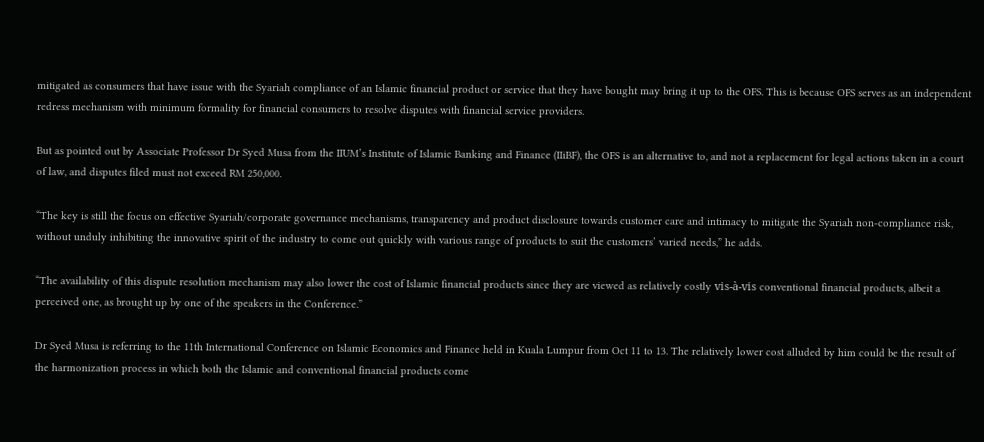mitigated as consumers that have issue with the Syariah compliance of an Islamic financial product or service that they have bought may bring it up to the OFS. This is because OFS serves as an independent redress mechanism with minimum formality for financial consumers to resolve disputes with financial service providers.

But as pointed out by Associate Professor Dr Syed Musa from the IIUM’s Institute of Islamic Banking and Finance (IIiBF), the OFS is an alternative to, and not a replacement for legal actions taken in a court of law, and disputes filed must not exceed RM 250,000.

“The key is still the focus on effective Syariah/corporate governance mechanisms, transparency and product disclosure towards customer care and intimacy to mitigate the Syariah non-compliance risk, without unduly inhibiting the innovative spirit of the industry to come out quickly with various range of products to suit the customers’ varied needs,” he adds.

“The availability of this dispute resolution mechanism may also lower the cost of Islamic financial products since they are viewed as relatively costly vis-à-vis conventional financial products, albeit a perceived one, as brought up by one of the speakers in the Conference.”

Dr Syed Musa is referring to the 11th International Conference on Islamic Economics and Finance held in Kuala Lumpur from Oct 11 to 13. The relatively lower cost alluded by him could be the result of the harmonization process in which both the Islamic and conventional financial products come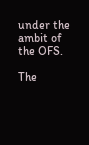under the ambit of the OFS.

The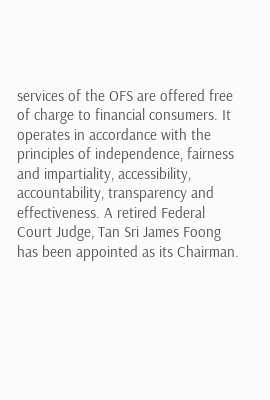services of the OFS are offered free of charge to financial consumers. It operates in accordance with the principles of independence, fairness and impartiality, accessibility, accountability, transparency and effectiveness. A retired Federal Court Judge, Tan Sri James Foong has been appointed as its Chairman.